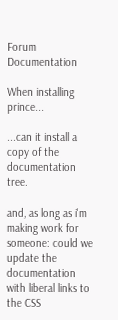Forum Documentation

When installing prince...

...can it install a copy of the documentation tree.

and, as long as i'm making work for someone: could we update the documentation with liberal links to the CSS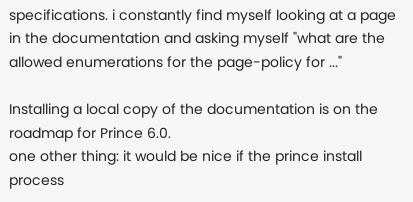specifications. i constantly find myself looking at a page in the documentation and asking myself "what are the allowed enumerations for the page-policy for ..."

Installing a local copy of the documentation is on the roadmap for Prince 6.0.
one other thing: it would be nice if the prince install process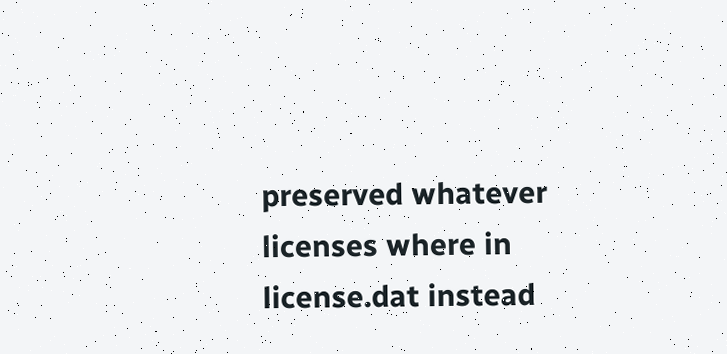preserved whatever licenses where in license.dat instead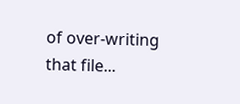of over-writing that file...